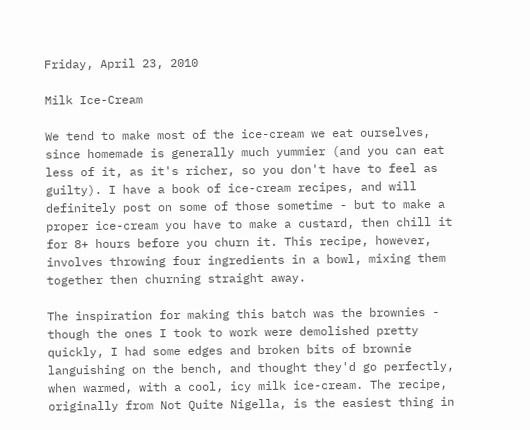Friday, April 23, 2010

Milk Ice-Cream

We tend to make most of the ice-cream we eat ourselves, since homemade is generally much yummier (and you can eat less of it, as it's richer, so you don't have to feel as guilty). I have a book of ice-cream recipes, and will definitely post on some of those sometime - but to make a proper ice-cream you have to make a custard, then chill it for 8+ hours before you churn it. This recipe, however, involves throwing four ingredients in a bowl, mixing them together then churning straight away.

The inspiration for making this batch was the brownies - though the ones I took to work were demolished pretty quickly, I had some edges and broken bits of brownie languishing on the bench, and thought they'd go perfectly, when warmed, with a cool, icy milk ice-cream. The recipe, originally from Not Quite Nigella, is the easiest thing in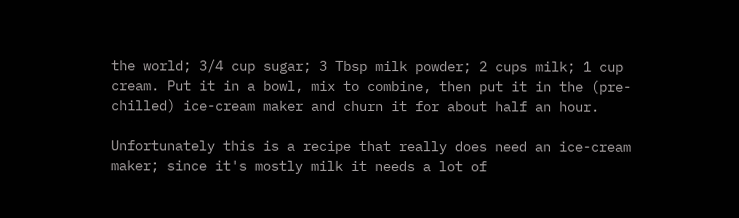the world; 3/4 cup sugar; 3 Tbsp milk powder; 2 cups milk; 1 cup cream. Put it in a bowl, mix to combine, then put it in the (pre-chilled) ice-cream maker and churn it for about half an hour.

Unfortunately this is a recipe that really does need an ice-cream maker; since it's mostly milk it needs a lot of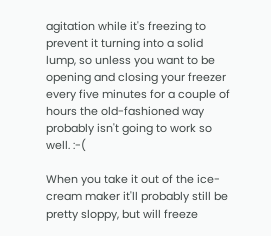agitation while it's freezing to prevent it turning into a solid lump, so unless you want to be opening and closing your freezer every five minutes for a couple of hours the old-fashioned way probably isn't going to work so well. :-(

When you take it out of the ice-cream maker it'll probably still be pretty sloppy, but will freeze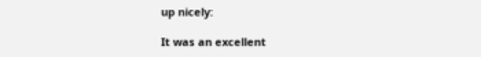up nicely:

It was an excellent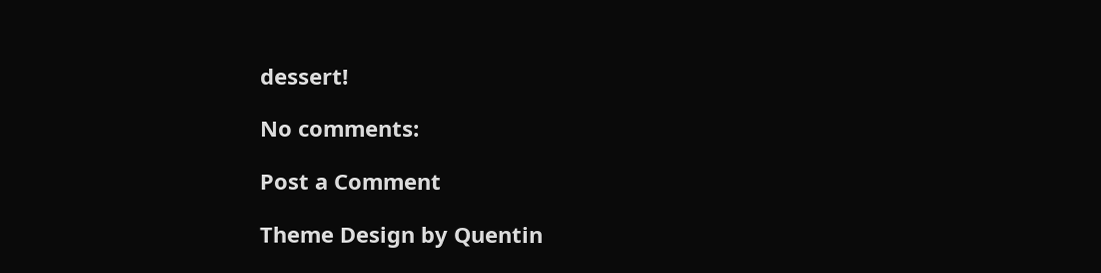dessert!

No comments:

Post a Comment

Theme Design by Quentin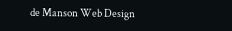de Manson Web Design